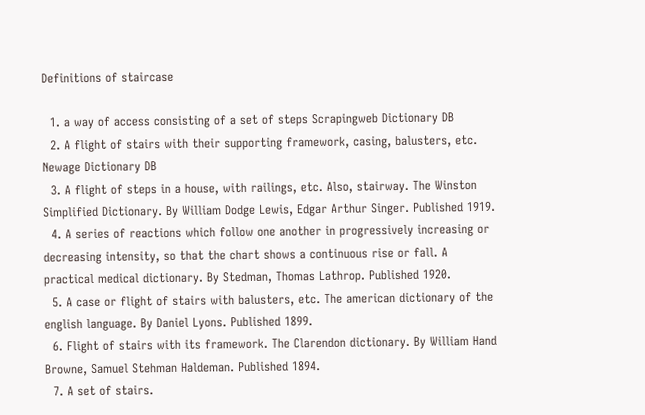Definitions of staircase

  1. a way of access consisting of a set of steps Scrapingweb Dictionary DB
  2. A flight of stairs with their supporting framework, casing, balusters, etc. Newage Dictionary DB
  3. A flight of steps in a house, with railings, etc. Also, stairway. The Winston Simplified Dictionary. By William Dodge Lewis, Edgar Arthur Singer. Published 1919.
  4. A series of reactions which follow one another in progressively increasing or decreasing intensity, so that the chart shows a continuous rise or fall. A practical medical dictionary. By Stedman, Thomas Lathrop. Published 1920.
  5. A case or flight of stairs with balusters, etc. The american dictionary of the english language. By Daniel Lyons. Published 1899.
  6. Flight of stairs with its framework. The Clarendon dictionary. By William Hand Browne, Samuel Stehman Haldeman. Published 1894.
  7. A set of stairs.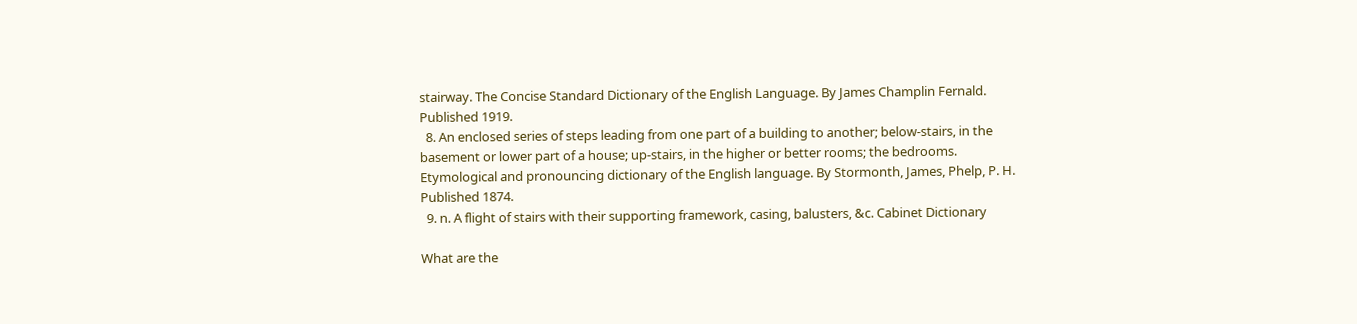stairway. The Concise Standard Dictionary of the English Language. By James Champlin Fernald. Published 1919.
  8. An enclosed series of steps leading from one part of a building to another; below-stairs, in the basement or lower part of a house; up-stairs, in the higher or better rooms; the bedrooms. Etymological and pronouncing dictionary of the English language. By Stormonth, James, Phelp, P. H. Published 1874.
  9. n. A flight of stairs with their supporting framework, casing, balusters, &c. Cabinet Dictionary

What are the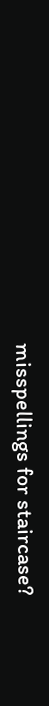misspellings for staircase?